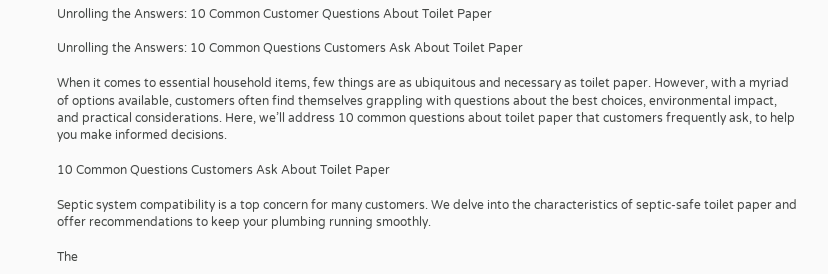Unrolling the Answers: 10 Common Customer Questions About Toilet Paper

Unrolling the Answers: 10 Common Questions Customers Ask About Toilet Paper

When it comes to essential household items, few things are as ubiquitous and necessary as toilet paper. However, with a myriad of options available, customers often find themselves grappling with questions about the best choices, environmental impact, and practical considerations. Here, we’ll address 10 common questions about toilet paper that customers frequently ask, to help you make informed decisions.

10 Common Questions Customers Ask About Toilet Paper

Septic system compatibility is a top concern for many customers. We delve into the characteristics of septic-safe toilet paper and offer recommendations to keep your plumbing running smoothly.

The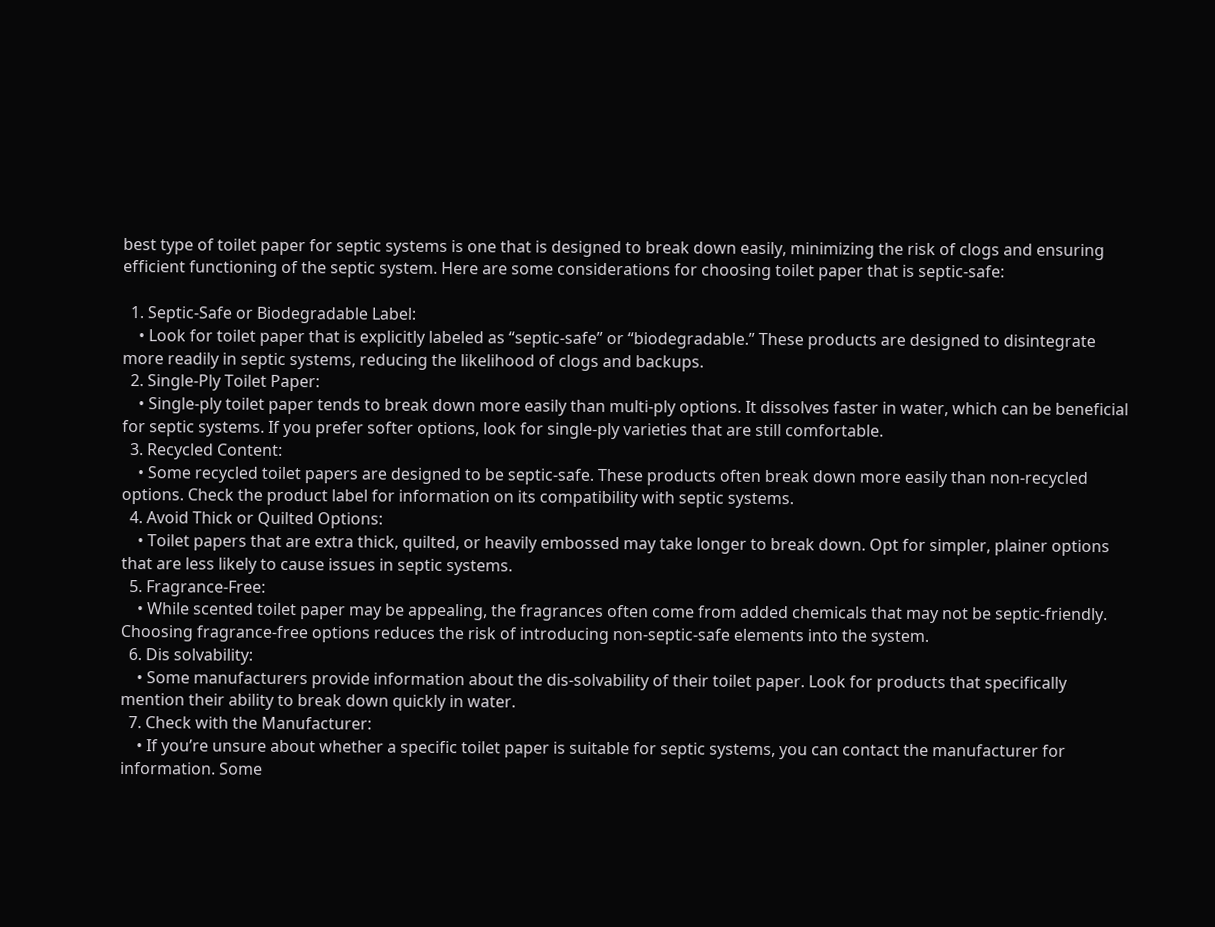best type of toilet paper for septic systems is one that is designed to break down easily, minimizing the risk of clogs and ensuring efficient functioning of the septic system. Here are some considerations for choosing toilet paper that is septic-safe:

  1. Septic-Safe or Biodegradable Label:
    • Look for toilet paper that is explicitly labeled as “septic-safe” or “biodegradable.” These products are designed to disintegrate more readily in septic systems, reducing the likelihood of clogs and backups.
  2. Single-Ply Toilet Paper:
    • Single-ply toilet paper tends to break down more easily than multi-ply options. It dissolves faster in water, which can be beneficial for septic systems. If you prefer softer options, look for single-ply varieties that are still comfortable.
  3. Recycled Content:
    • Some recycled toilet papers are designed to be septic-safe. These products often break down more easily than non-recycled options. Check the product label for information on its compatibility with septic systems.
  4. Avoid Thick or Quilted Options:
    • Toilet papers that are extra thick, quilted, or heavily embossed may take longer to break down. Opt for simpler, plainer options that are less likely to cause issues in septic systems.
  5. Fragrance-Free:
    • While scented toilet paper may be appealing, the fragrances often come from added chemicals that may not be septic-friendly. Choosing fragrance-free options reduces the risk of introducing non-septic-safe elements into the system.
  6. Dis solvability:
    • Some manufacturers provide information about the dis-solvability of their toilet paper. Look for products that specifically mention their ability to break down quickly in water.
  7. Check with the Manufacturer:
    • If you’re unsure about whether a specific toilet paper is suitable for septic systems, you can contact the manufacturer for information. Some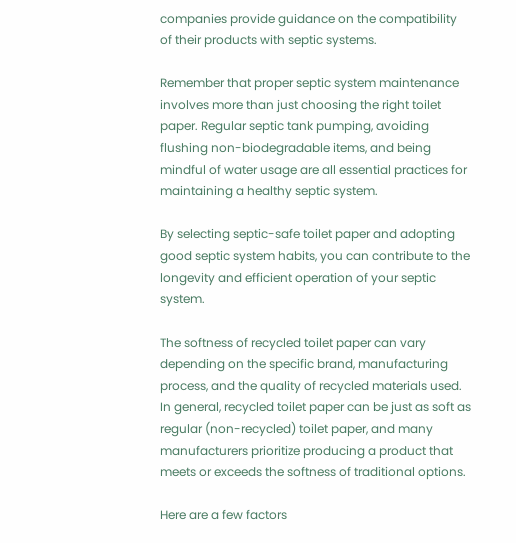companies provide guidance on the compatibility of their products with septic systems.

Remember that proper septic system maintenance involves more than just choosing the right toilet paper. Regular septic tank pumping, avoiding flushing non-biodegradable items, and being mindful of water usage are all essential practices for maintaining a healthy septic system.

By selecting septic-safe toilet paper and adopting good septic system habits, you can contribute to the longevity and efficient operation of your septic system.

The softness of recycled toilet paper can vary depending on the specific brand, manufacturing process, and the quality of recycled materials used. In general, recycled toilet paper can be just as soft as regular (non-recycled) toilet paper, and many manufacturers prioritize producing a product that meets or exceeds the softness of traditional options.

Here are a few factors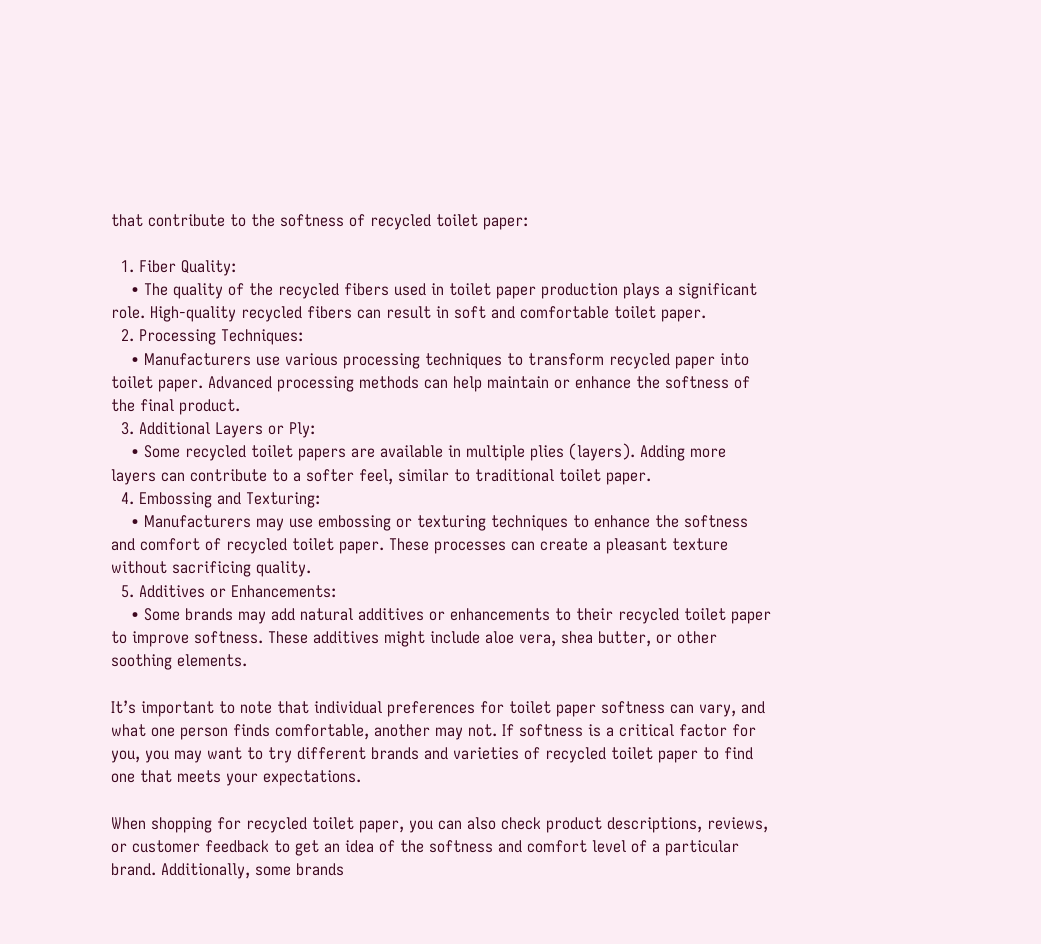that contribute to the softness of recycled toilet paper:

  1. Fiber Quality:
    • The quality of the recycled fibers used in toilet paper production plays a significant role. High-quality recycled fibers can result in soft and comfortable toilet paper.
  2. Processing Techniques:
    • Manufacturers use various processing techniques to transform recycled paper into toilet paper. Advanced processing methods can help maintain or enhance the softness of the final product.
  3. Additional Layers or Ply:
    • Some recycled toilet papers are available in multiple plies (layers). Adding more layers can contribute to a softer feel, similar to traditional toilet paper.
  4. Embossing and Texturing:
    • Manufacturers may use embossing or texturing techniques to enhance the softness and comfort of recycled toilet paper. These processes can create a pleasant texture without sacrificing quality.
  5. Additives or Enhancements:
    • Some brands may add natural additives or enhancements to their recycled toilet paper to improve softness. These additives might include aloe vera, shea butter, or other soothing elements.

It’s important to note that individual preferences for toilet paper softness can vary, and what one person finds comfortable, another may not. If softness is a critical factor for you, you may want to try different brands and varieties of recycled toilet paper to find one that meets your expectations.

When shopping for recycled toilet paper, you can also check product descriptions, reviews, or customer feedback to get an idea of the softness and comfort level of a particular brand. Additionally, some brands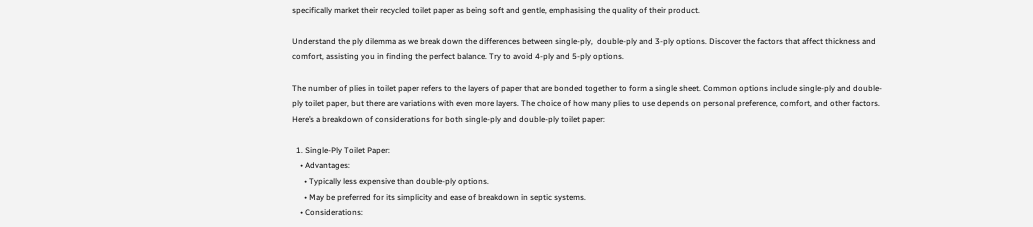specifically market their recycled toilet paper as being soft and gentle, emphasising the quality of their product.

Understand the ply dilemma as we break down the differences between single-ply,  double-ply and 3-ply options. Discover the factors that affect thickness and comfort, assisting you in finding the perfect balance. Try to avoid 4-ply and 5-ply options.

The number of plies in toilet paper refers to the layers of paper that are bonded together to form a single sheet. Common options include single-ply and double-ply toilet paper, but there are variations with even more layers. The choice of how many plies to use depends on personal preference, comfort, and other factors. Here’s a breakdown of considerations for both single-ply and double-ply toilet paper:

  1. Single-Ply Toilet Paper:
    • Advantages:
      • Typically less expensive than double-ply options.
      • May be preferred for its simplicity and ease of breakdown in septic systems.
    • Considerations: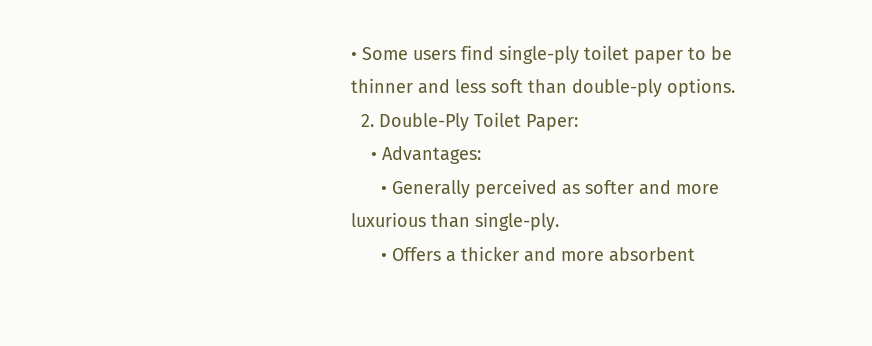• Some users find single-ply toilet paper to be thinner and less soft than double-ply options.
  2. Double-Ply Toilet Paper:
    • Advantages:
      • Generally perceived as softer and more luxurious than single-ply.
      • Offers a thicker and more absorbent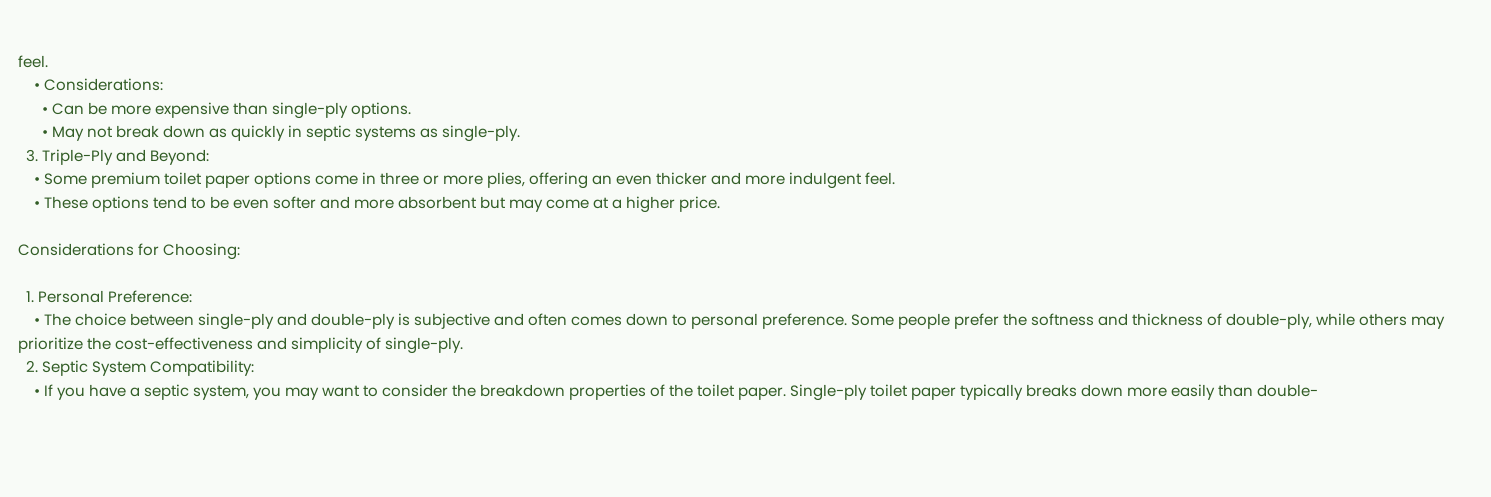feel.
    • Considerations:
      • Can be more expensive than single-ply options.
      • May not break down as quickly in septic systems as single-ply.
  3. Triple-Ply and Beyond:
    • Some premium toilet paper options come in three or more plies, offering an even thicker and more indulgent feel.
    • These options tend to be even softer and more absorbent but may come at a higher price.

Considerations for Choosing:

  1. Personal Preference:
    • The choice between single-ply and double-ply is subjective and often comes down to personal preference. Some people prefer the softness and thickness of double-ply, while others may prioritize the cost-effectiveness and simplicity of single-ply.
  2. Septic System Compatibility:
    • If you have a septic system, you may want to consider the breakdown properties of the toilet paper. Single-ply toilet paper typically breaks down more easily than double-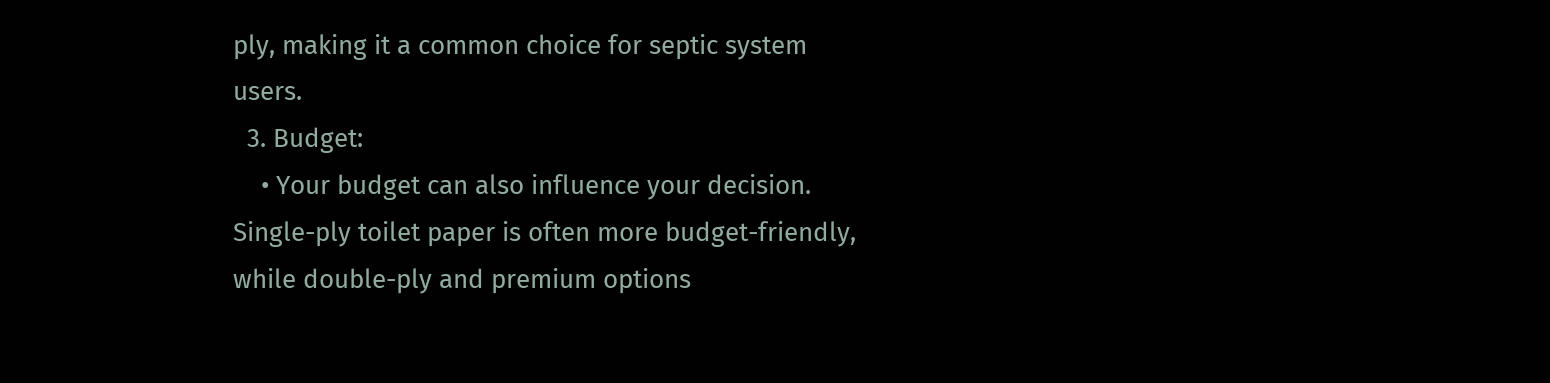ply, making it a common choice for septic system users.
  3. Budget:
    • Your budget can also influence your decision. Single-ply toilet paper is often more budget-friendly, while double-ply and premium options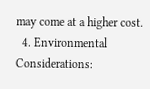may come at a higher cost.
  4. Environmental Considerations: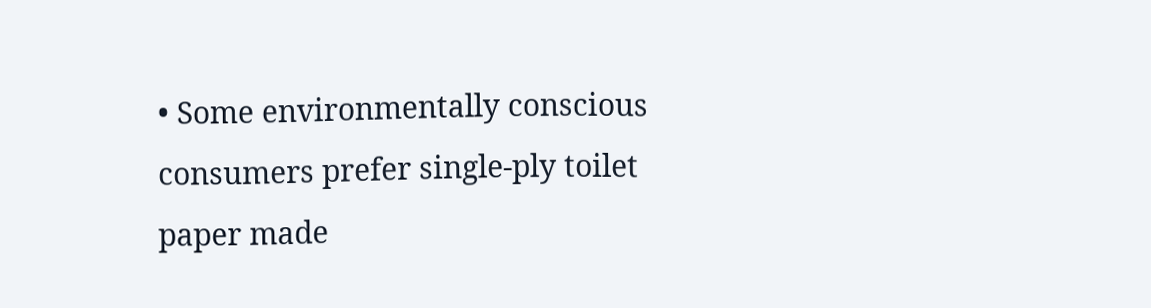• Some environmentally conscious consumers prefer single-ply toilet paper made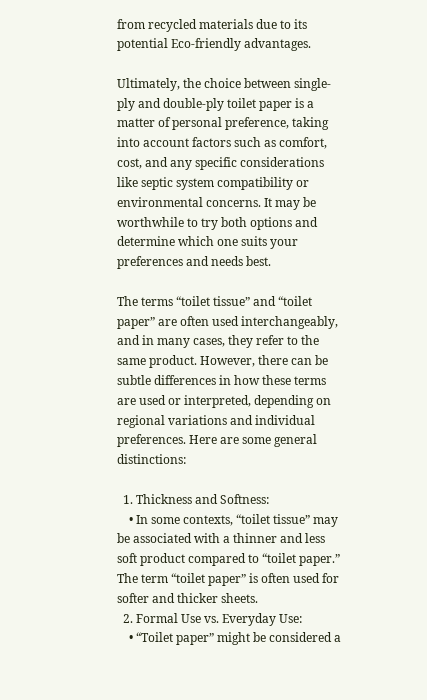from recycled materials due to its potential Eco-friendly advantages.

Ultimately, the choice between single-ply and double-ply toilet paper is a matter of personal preference, taking into account factors such as comfort, cost, and any specific considerations like septic system compatibility or environmental concerns. It may be worthwhile to try both options and determine which one suits your preferences and needs best.

The terms “toilet tissue” and “toilet paper” are often used interchangeably, and in many cases, they refer to the same product. However, there can be subtle differences in how these terms are used or interpreted, depending on regional variations and individual preferences. Here are some general distinctions:

  1. Thickness and Softness:
    • In some contexts, “toilet tissue” may be associated with a thinner and less soft product compared to “toilet paper.” The term “toilet paper” is often used for softer and thicker sheets.
  2. Formal Use vs. Everyday Use:
    • “Toilet paper” might be considered a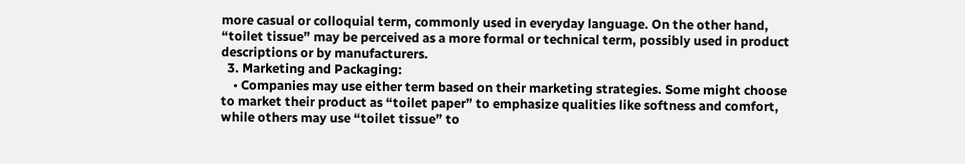more casual or colloquial term, commonly used in everyday language. On the other hand, “toilet tissue” may be perceived as a more formal or technical term, possibly used in product descriptions or by manufacturers.
  3. Marketing and Packaging:
    • Companies may use either term based on their marketing strategies. Some might choose to market their product as “toilet paper” to emphasize qualities like softness and comfort, while others may use “toilet tissue” to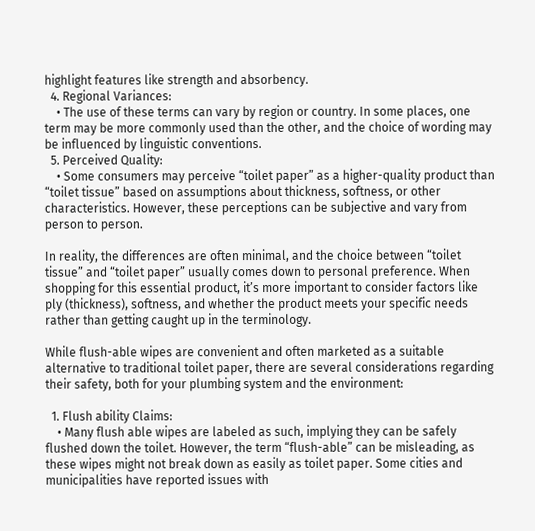highlight features like strength and absorbency.
  4. Regional Variances:
    • The use of these terms can vary by region or country. In some places, one term may be more commonly used than the other, and the choice of wording may be influenced by linguistic conventions.
  5. Perceived Quality:
    • Some consumers may perceive “toilet paper” as a higher-quality product than “toilet tissue” based on assumptions about thickness, softness, or other characteristics. However, these perceptions can be subjective and vary from person to person.

In reality, the differences are often minimal, and the choice between “toilet tissue” and “toilet paper” usually comes down to personal preference. When shopping for this essential product, it’s more important to consider factors like ply (thickness), softness, and whether the product meets your specific needs rather than getting caught up in the terminology.

While flush-able wipes are convenient and often marketed as a suitable alternative to traditional toilet paper, there are several considerations regarding their safety, both for your plumbing system and the environment:

  1. Flush ability Claims:
    • Many flush able wipes are labeled as such, implying they can be safely flushed down the toilet. However, the term “flush-able” can be misleading, as these wipes might not break down as easily as toilet paper. Some cities and municipalities have reported issues with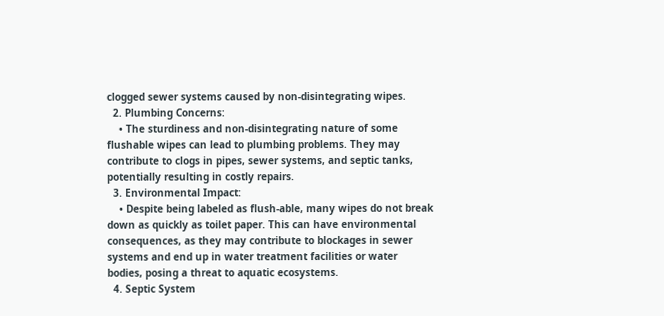clogged sewer systems caused by non-disintegrating wipes.
  2. Plumbing Concerns:
    • The sturdiness and non-disintegrating nature of some flushable wipes can lead to plumbing problems. They may contribute to clogs in pipes, sewer systems, and septic tanks, potentially resulting in costly repairs.
  3. Environmental Impact:
    • Despite being labeled as flush-able, many wipes do not break down as quickly as toilet paper. This can have environmental consequences, as they may contribute to blockages in sewer systems and end up in water treatment facilities or water bodies, posing a threat to aquatic ecosystems.
  4. Septic System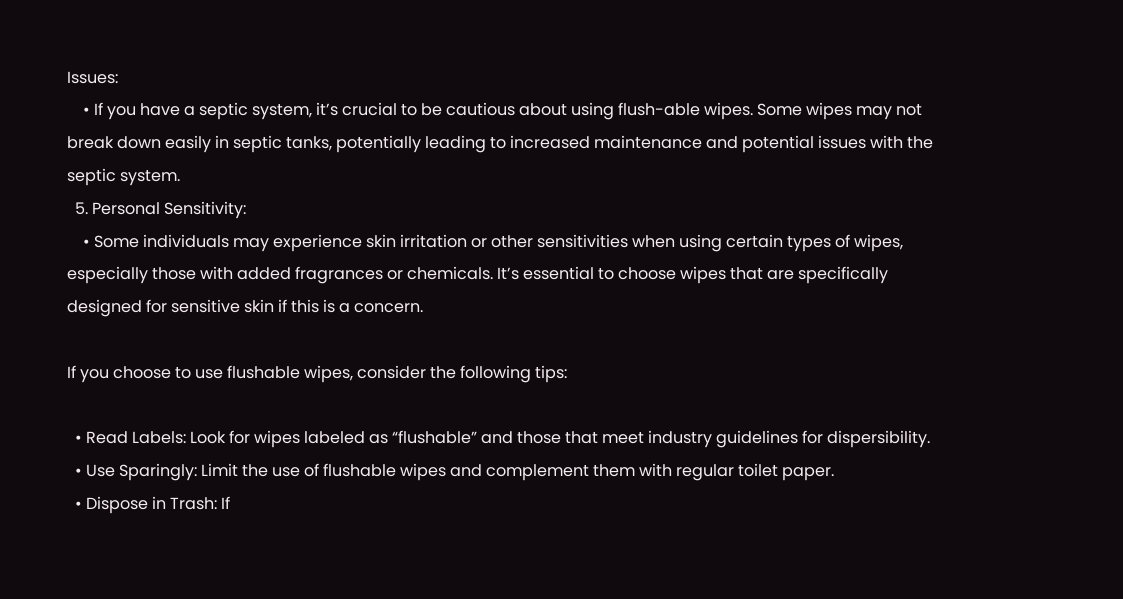Issues:
    • If you have a septic system, it’s crucial to be cautious about using flush-able wipes. Some wipes may not break down easily in septic tanks, potentially leading to increased maintenance and potential issues with the septic system.
  5. Personal Sensitivity:
    • Some individuals may experience skin irritation or other sensitivities when using certain types of wipes, especially those with added fragrances or chemicals. It’s essential to choose wipes that are specifically designed for sensitive skin if this is a concern.

If you choose to use flushable wipes, consider the following tips:

  • Read Labels: Look for wipes labeled as “flushable” and those that meet industry guidelines for dispersibility.
  • Use Sparingly: Limit the use of flushable wipes and complement them with regular toilet paper.
  • Dispose in Trash: If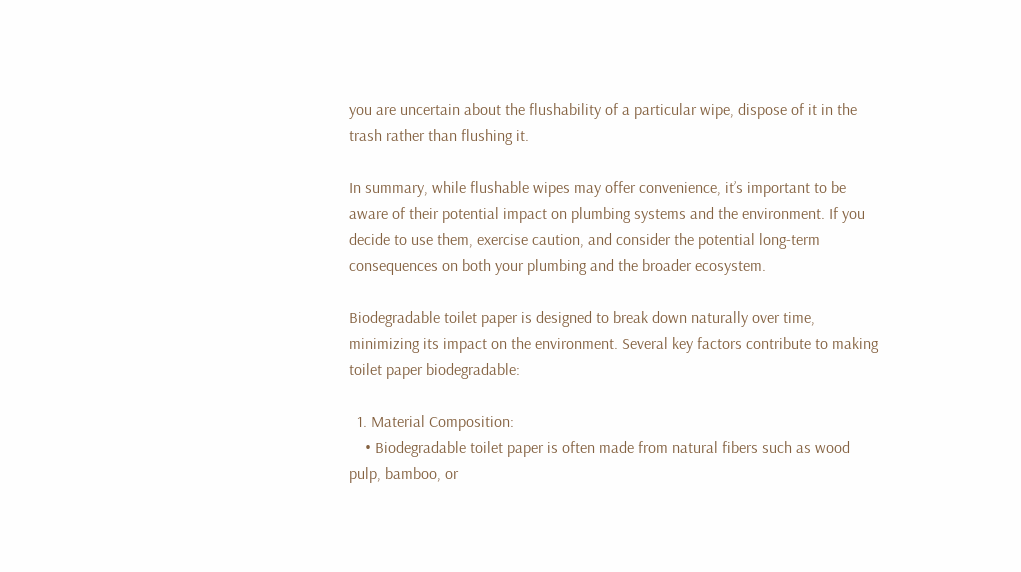you are uncertain about the flushability of a particular wipe, dispose of it in the trash rather than flushing it.

In summary, while flushable wipes may offer convenience, it’s important to be aware of their potential impact on plumbing systems and the environment. If you decide to use them, exercise caution, and consider the potential long-term consequences on both your plumbing and the broader ecosystem.

Biodegradable toilet paper is designed to break down naturally over time, minimizing its impact on the environment. Several key factors contribute to making toilet paper biodegradable:

  1. Material Composition:
    • Biodegradable toilet paper is often made from natural fibers such as wood pulp, bamboo, or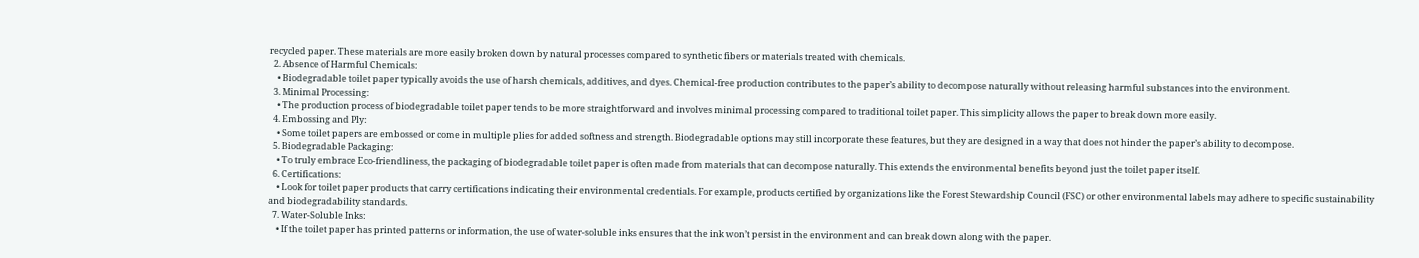recycled paper. These materials are more easily broken down by natural processes compared to synthetic fibers or materials treated with chemicals.
  2. Absence of Harmful Chemicals:
    • Biodegradable toilet paper typically avoids the use of harsh chemicals, additives, and dyes. Chemical-free production contributes to the paper’s ability to decompose naturally without releasing harmful substances into the environment.
  3. Minimal Processing:
    • The production process of biodegradable toilet paper tends to be more straightforward and involves minimal processing compared to traditional toilet paper. This simplicity allows the paper to break down more easily.
  4. Embossing and Ply:
    • Some toilet papers are embossed or come in multiple plies for added softness and strength. Biodegradable options may still incorporate these features, but they are designed in a way that does not hinder the paper’s ability to decompose.
  5. Biodegradable Packaging:
    • To truly embrace Eco-friendliness, the packaging of biodegradable toilet paper is often made from materials that can decompose naturally. This extends the environmental benefits beyond just the toilet paper itself.
  6. Certifications:
    • Look for toilet paper products that carry certifications indicating their environmental credentials. For example, products certified by organizations like the Forest Stewardship Council (FSC) or other environmental labels may adhere to specific sustainability and biodegradability standards.
  7. Water-Soluble Inks:
    • If the toilet paper has printed patterns or information, the use of water-soluble inks ensures that the ink won’t persist in the environment and can break down along with the paper.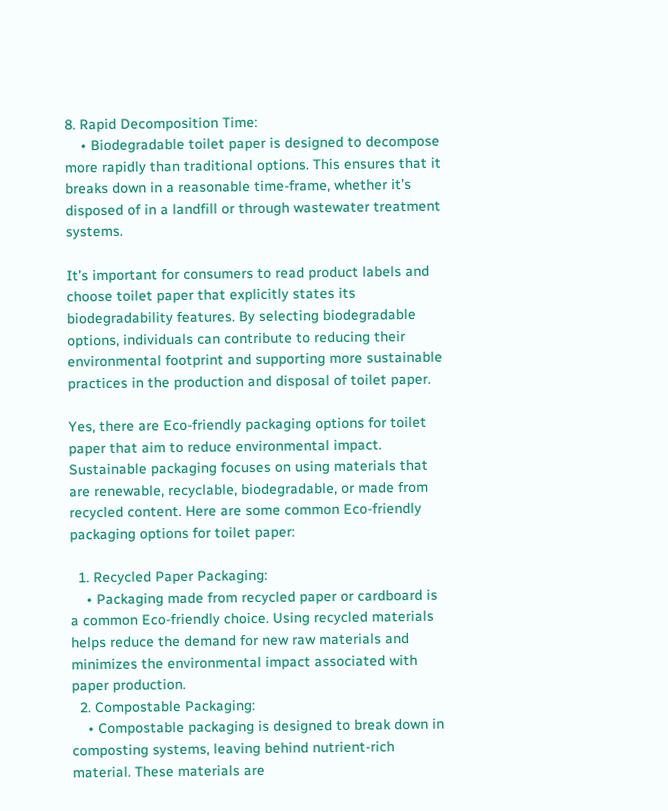8. Rapid Decomposition Time:
    • Biodegradable toilet paper is designed to decompose more rapidly than traditional options. This ensures that it breaks down in a reasonable time-frame, whether it’s disposed of in a landfill or through wastewater treatment systems.

It’s important for consumers to read product labels and choose toilet paper that explicitly states its biodegradability features. By selecting biodegradable options, individuals can contribute to reducing their environmental footprint and supporting more sustainable practices in the production and disposal of toilet paper.

Yes, there are Eco-friendly packaging options for toilet paper that aim to reduce environmental impact. Sustainable packaging focuses on using materials that are renewable, recyclable, biodegradable, or made from recycled content. Here are some common Eco-friendly packaging options for toilet paper:

  1. Recycled Paper Packaging:
    • Packaging made from recycled paper or cardboard is a common Eco-friendly choice. Using recycled materials helps reduce the demand for new raw materials and minimizes the environmental impact associated with paper production.
  2. Compostable Packaging:
    • Compostable packaging is designed to break down in composting systems, leaving behind nutrient-rich material. These materials are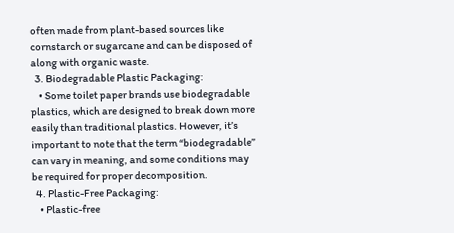often made from plant-based sources like cornstarch or sugarcane and can be disposed of along with organic waste.
  3. Biodegradable Plastic Packaging:
    • Some toilet paper brands use biodegradable plastics, which are designed to break down more easily than traditional plastics. However, it’s important to note that the term “biodegradable” can vary in meaning, and some conditions may be required for proper decomposition.
  4. Plastic-Free Packaging:
    • Plastic-free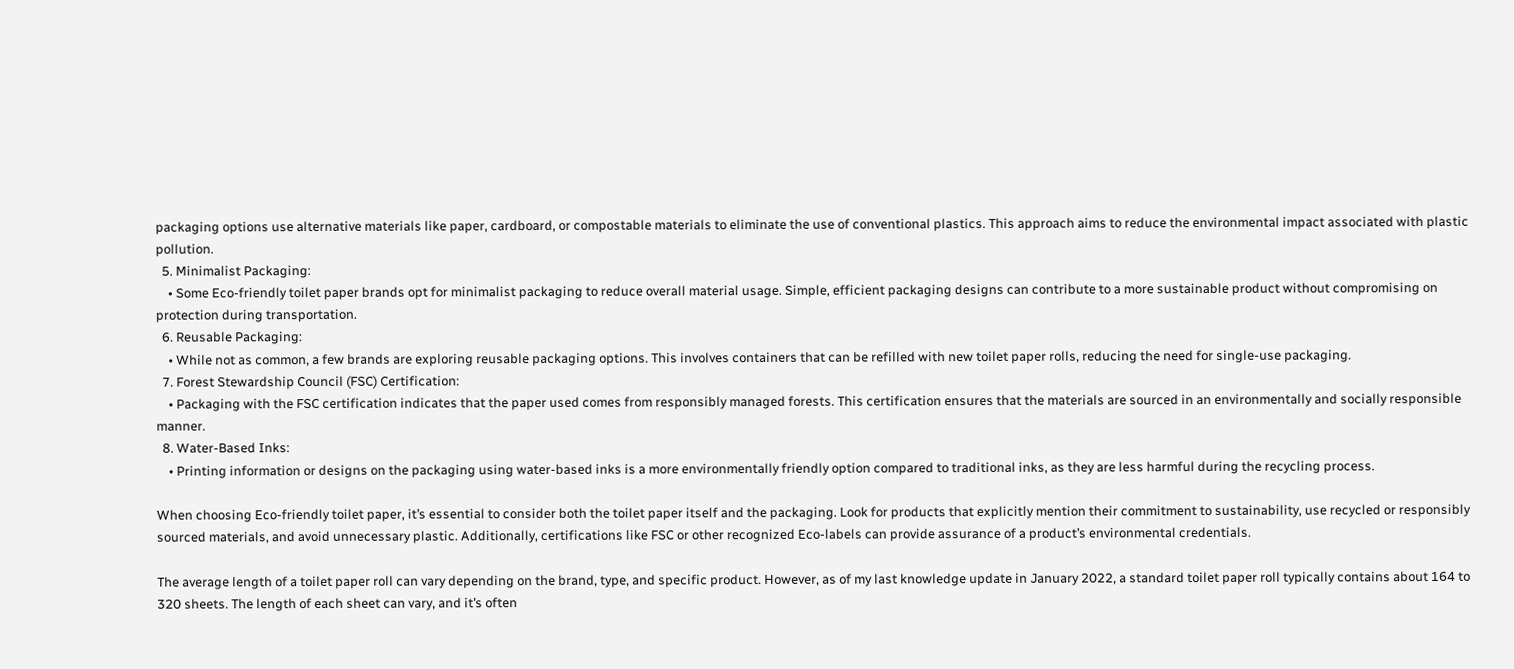packaging options use alternative materials like paper, cardboard, or compostable materials to eliminate the use of conventional plastics. This approach aims to reduce the environmental impact associated with plastic pollution.
  5. Minimalist Packaging:
    • Some Eco-friendly toilet paper brands opt for minimalist packaging to reduce overall material usage. Simple, efficient packaging designs can contribute to a more sustainable product without compromising on protection during transportation.
  6. Reusable Packaging:
    • While not as common, a few brands are exploring reusable packaging options. This involves containers that can be refilled with new toilet paper rolls, reducing the need for single-use packaging.
  7. Forest Stewardship Council (FSC) Certification:
    • Packaging with the FSC certification indicates that the paper used comes from responsibly managed forests. This certification ensures that the materials are sourced in an environmentally and socially responsible manner.
  8. Water-Based Inks:
    • Printing information or designs on the packaging using water-based inks is a more environmentally friendly option compared to traditional inks, as they are less harmful during the recycling process.

When choosing Eco-friendly toilet paper, it’s essential to consider both the toilet paper itself and the packaging. Look for products that explicitly mention their commitment to sustainability, use recycled or responsibly sourced materials, and avoid unnecessary plastic. Additionally, certifications like FSC or other recognized Eco-labels can provide assurance of a product’s environmental credentials.

The average length of a toilet paper roll can vary depending on the brand, type, and specific product. However, as of my last knowledge update in January 2022, a standard toilet paper roll typically contains about 164 to 320 sheets. The length of each sheet can vary, and it’s often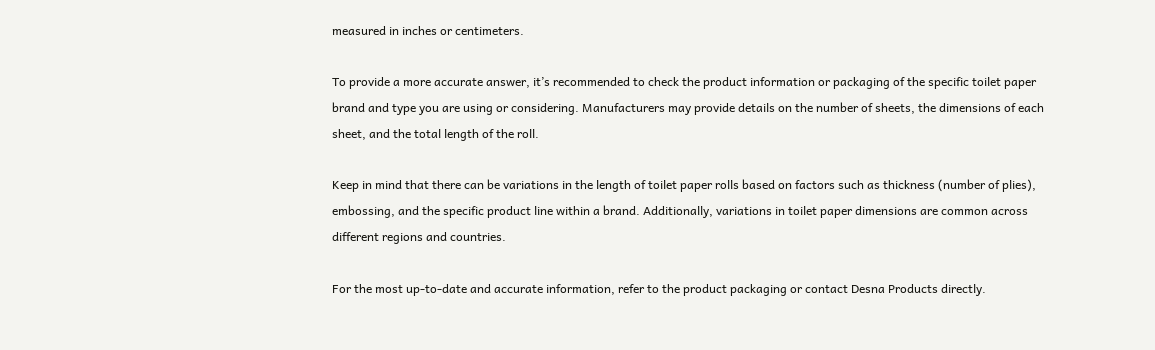measured in inches or centimeters.

To provide a more accurate answer, it’s recommended to check the product information or packaging of the specific toilet paper brand and type you are using or considering. Manufacturers may provide details on the number of sheets, the dimensions of each sheet, and the total length of the roll.

Keep in mind that there can be variations in the length of toilet paper rolls based on factors such as thickness (number of plies), embossing, and the specific product line within a brand. Additionally, variations in toilet paper dimensions are common across different regions and countries.

For the most up-to-date and accurate information, refer to the product packaging or contact Desna Products directly.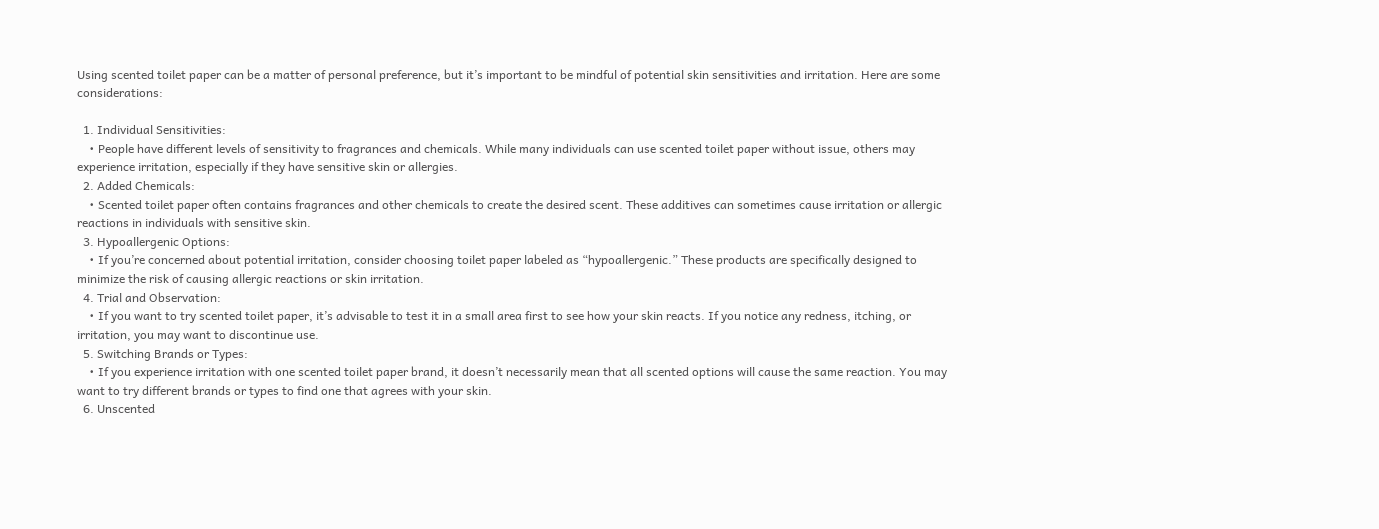Using scented toilet paper can be a matter of personal preference, but it’s important to be mindful of potential skin sensitivities and irritation. Here are some considerations:

  1. Individual Sensitivities:
    • People have different levels of sensitivity to fragrances and chemicals. While many individuals can use scented toilet paper without issue, others may experience irritation, especially if they have sensitive skin or allergies.
  2. Added Chemicals:
    • Scented toilet paper often contains fragrances and other chemicals to create the desired scent. These additives can sometimes cause irritation or allergic reactions in individuals with sensitive skin.
  3. Hypoallergenic Options:
    • If you’re concerned about potential irritation, consider choosing toilet paper labeled as “hypoallergenic.” These products are specifically designed to minimize the risk of causing allergic reactions or skin irritation.
  4. Trial and Observation:
    • If you want to try scented toilet paper, it’s advisable to test it in a small area first to see how your skin reacts. If you notice any redness, itching, or irritation, you may want to discontinue use.
  5. Switching Brands or Types:
    • If you experience irritation with one scented toilet paper brand, it doesn’t necessarily mean that all scented options will cause the same reaction. You may want to try different brands or types to find one that agrees with your skin.
  6. Unscented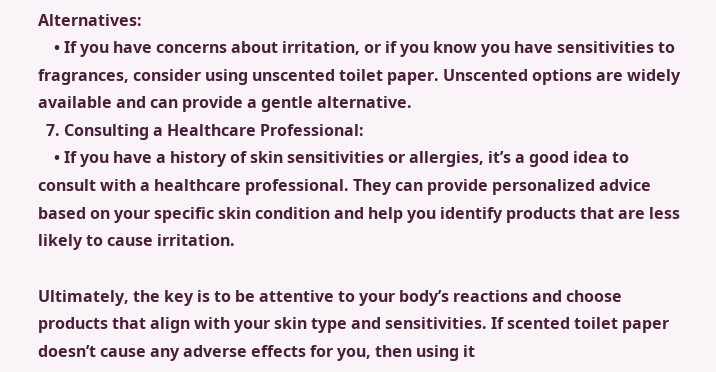Alternatives:
    • If you have concerns about irritation, or if you know you have sensitivities to fragrances, consider using unscented toilet paper. Unscented options are widely available and can provide a gentle alternative.
  7. Consulting a Healthcare Professional:
    • If you have a history of skin sensitivities or allergies, it’s a good idea to consult with a healthcare professional. They can provide personalized advice based on your specific skin condition and help you identify products that are less likely to cause irritation.

Ultimately, the key is to be attentive to your body’s reactions and choose products that align with your skin type and sensitivities. If scented toilet paper doesn’t cause any adverse effects for you, then using it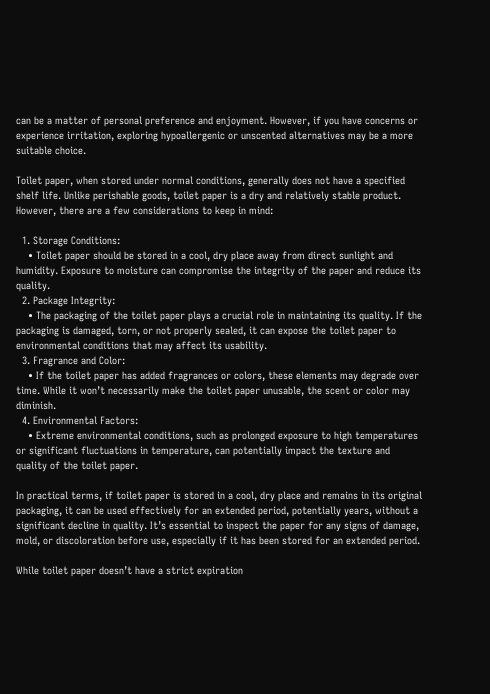can be a matter of personal preference and enjoyment. However, if you have concerns or experience irritation, exploring hypoallergenic or unscented alternatives may be a more suitable choice.

Toilet paper, when stored under normal conditions, generally does not have a specified shelf life. Unlike perishable goods, toilet paper is a dry and relatively stable product. However, there are a few considerations to keep in mind:

  1. Storage Conditions:
    • Toilet paper should be stored in a cool, dry place away from direct sunlight and humidity. Exposure to moisture can compromise the integrity of the paper and reduce its quality.
  2. Package Integrity:
    • The packaging of the toilet paper plays a crucial role in maintaining its quality. If the packaging is damaged, torn, or not properly sealed, it can expose the toilet paper to environmental conditions that may affect its usability.
  3. Fragrance and Color:
    • If the toilet paper has added fragrances or colors, these elements may degrade over time. While it won’t necessarily make the toilet paper unusable, the scent or color may diminish.
  4. Environmental Factors:
    • Extreme environmental conditions, such as prolonged exposure to high temperatures or significant fluctuations in temperature, can potentially impact the texture and quality of the toilet paper.

In practical terms, if toilet paper is stored in a cool, dry place and remains in its original packaging, it can be used effectively for an extended period, potentially years, without a significant decline in quality. It’s essential to inspect the paper for any signs of damage, mold, or discoloration before use, especially if it has been stored for an extended period.

While toilet paper doesn’t have a strict expiration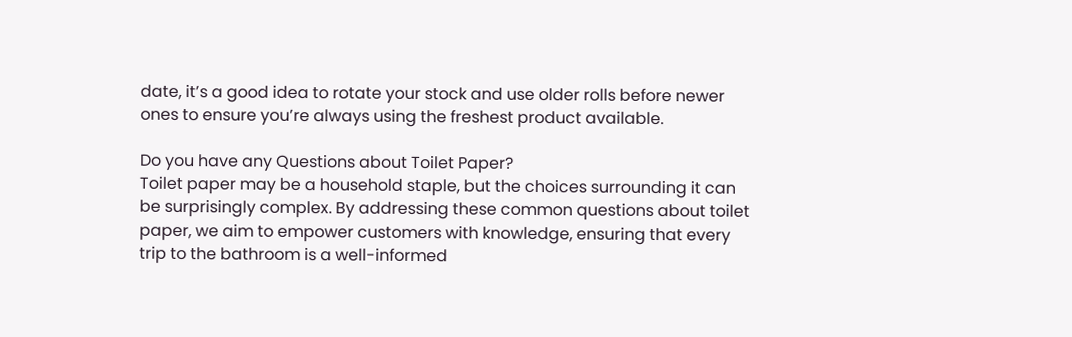date, it’s a good idea to rotate your stock and use older rolls before newer ones to ensure you’re always using the freshest product available.

Do you have any Questions about Toilet Paper?
Toilet paper may be a household staple, but the choices surrounding it can be surprisingly complex. By addressing these common questions about toilet paper, we aim to empower customers with knowledge, ensuring that every trip to the bathroom is a well-informed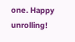one. Happy unrolling!